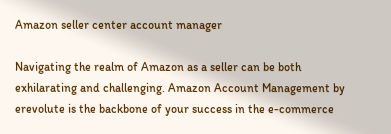Amazon seller center account manager

Navigating the realm of Amazon as a seller can be both exhilarating and challenging. Amazon Account Management by erevolute is the backbone of your success in the e-commerce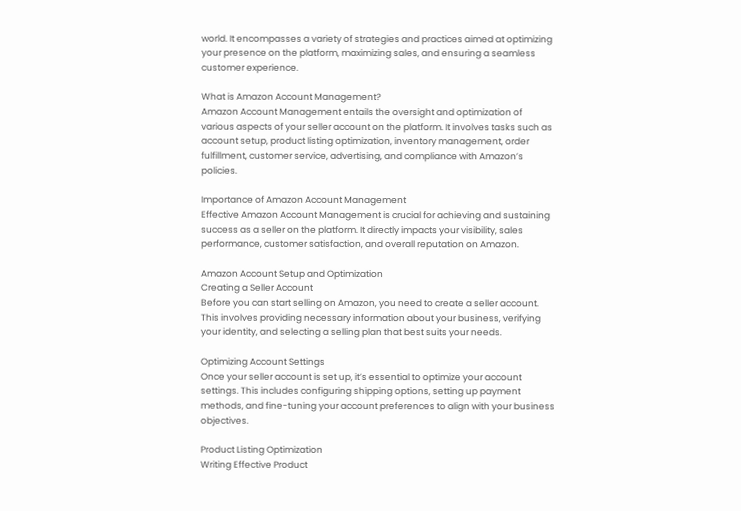world. It encompasses a variety of strategies and practices aimed at optimizing your presence on the platform, maximizing sales, and ensuring a seamless customer experience.

What is Amazon Account Management?
Amazon Account Management entails the oversight and optimization of various aspects of your seller account on the platform. It involves tasks such as account setup, product listing optimization, inventory management, order fulfillment, customer service, advertising, and compliance with Amazon’s policies.

Importance of Amazon Account Management
Effective Amazon Account Management is crucial for achieving and sustaining success as a seller on the platform. It directly impacts your visibility, sales performance, customer satisfaction, and overall reputation on Amazon.

Amazon Account Setup and Optimization
Creating a Seller Account
Before you can start selling on Amazon, you need to create a seller account. This involves providing necessary information about your business, verifying your identity, and selecting a selling plan that best suits your needs.

Optimizing Account Settings
Once your seller account is set up, it’s essential to optimize your account settings. This includes configuring shipping options, setting up payment methods, and fine-tuning your account preferences to align with your business objectives.

Product Listing Optimization
Writing Effective Product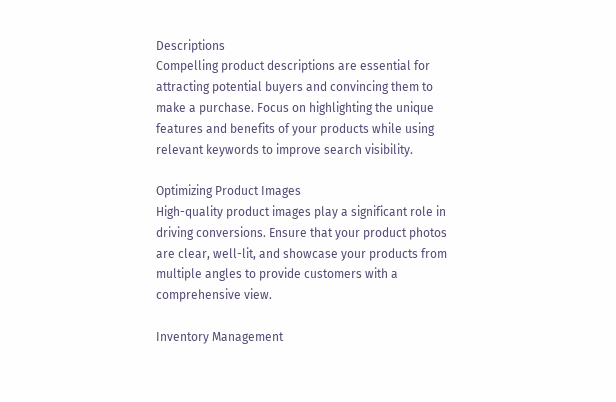Descriptions
Compelling product descriptions are essential for attracting potential buyers and convincing them to make a purchase. Focus on highlighting the unique features and benefits of your products while using relevant keywords to improve search visibility.

Optimizing Product Images
High-quality product images play a significant role in driving conversions. Ensure that your product photos are clear, well-lit, and showcase your products from multiple angles to provide customers with a comprehensive view.

Inventory Management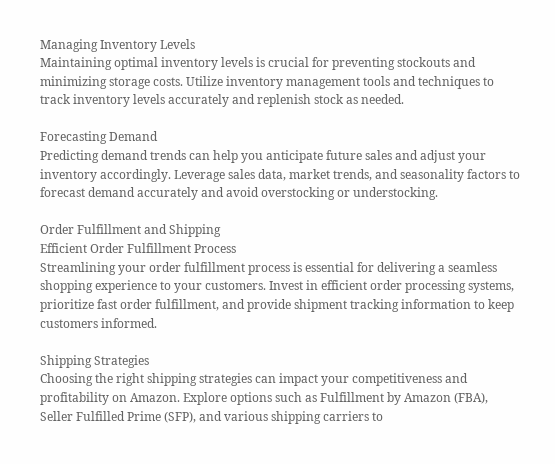Managing Inventory Levels
Maintaining optimal inventory levels is crucial for preventing stockouts and minimizing storage costs. Utilize inventory management tools and techniques to track inventory levels accurately and replenish stock as needed.

Forecasting Demand
Predicting demand trends can help you anticipate future sales and adjust your inventory accordingly. Leverage sales data, market trends, and seasonality factors to forecast demand accurately and avoid overstocking or understocking.

Order Fulfillment and Shipping
Efficient Order Fulfillment Process
Streamlining your order fulfillment process is essential for delivering a seamless shopping experience to your customers. Invest in efficient order processing systems, prioritize fast order fulfillment, and provide shipment tracking information to keep customers informed.

Shipping Strategies
Choosing the right shipping strategies can impact your competitiveness and profitability on Amazon. Explore options such as Fulfillment by Amazon (FBA), Seller Fulfilled Prime (SFP), and various shipping carriers to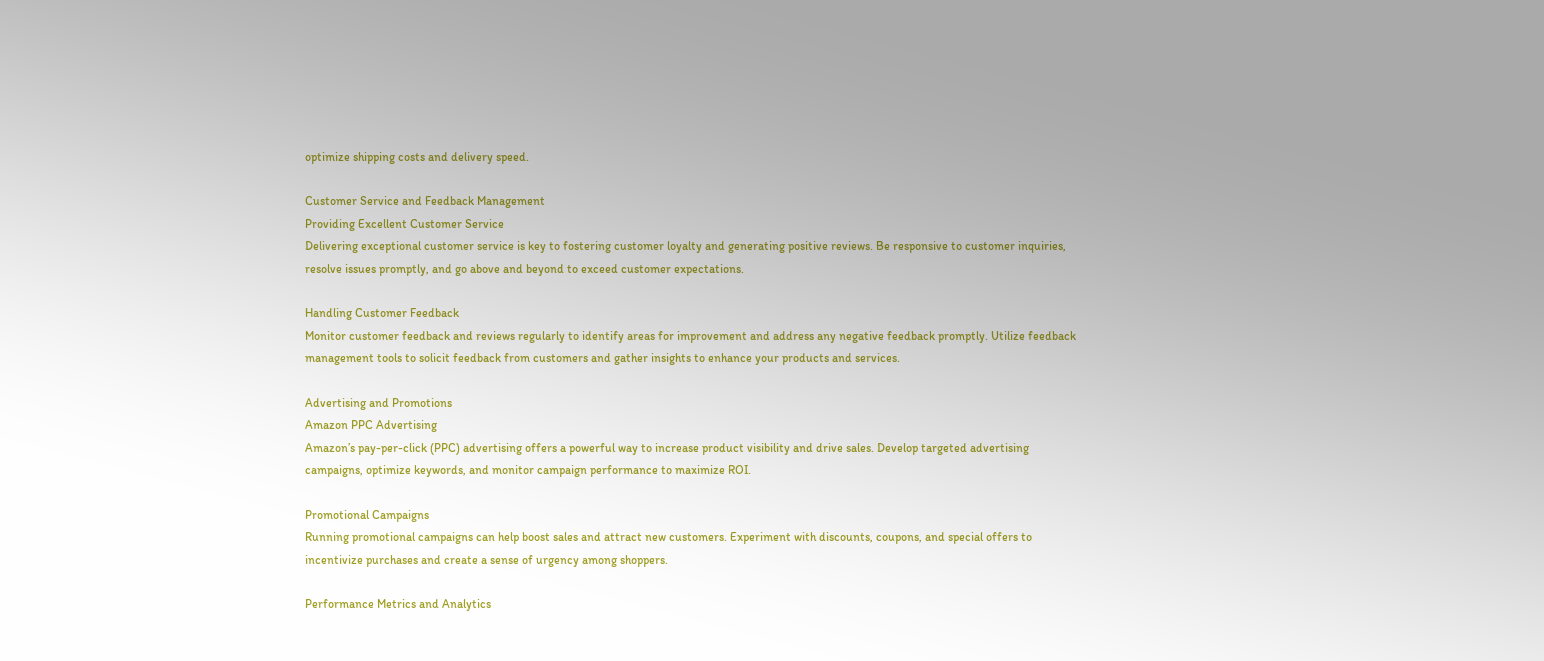optimize shipping costs and delivery speed.

Customer Service and Feedback Management
Providing Excellent Customer Service
Delivering exceptional customer service is key to fostering customer loyalty and generating positive reviews. Be responsive to customer inquiries, resolve issues promptly, and go above and beyond to exceed customer expectations.

Handling Customer Feedback
Monitor customer feedback and reviews regularly to identify areas for improvement and address any negative feedback promptly. Utilize feedback management tools to solicit feedback from customers and gather insights to enhance your products and services.

Advertising and Promotions
Amazon PPC Advertising
Amazon’s pay-per-click (PPC) advertising offers a powerful way to increase product visibility and drive sales. Develop targeted advertising campaigns, optimize keywords, and monitor campaign performance to maximize ROI.

Promotional Campaigns
Running promotional campaigns can help boost sales and attract new customers. Experiment with discounts, coupons, and special offers to incentivize purchases and create a sense of urgency among shoppers.

Performance Metrics and Analytics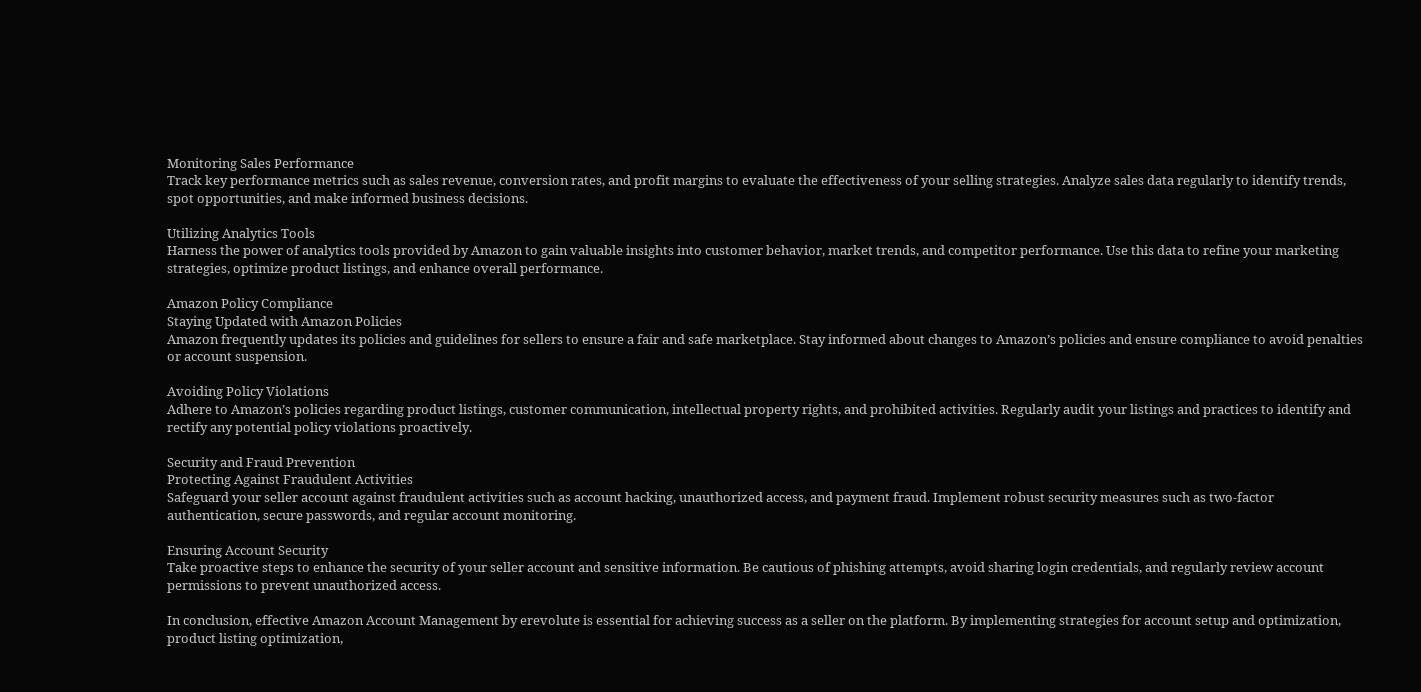Monitoring Sales Performance
Track key performance metrics such as sales revenue, conversion rates, and profit margins to evaluate the effectiveness of your selling strategies. Analyze sales data regularly to identify trends, spot opportunities, and make informed business decisions.

Utilizing Analytics Tools
Harness the power of analytics tools provided by Amazon to gain valuable insights into customer behavior, market trends, and competitor performance. Use this data to refine your marketing strategies, optimize product listings, and enhance overall performance.

Amazon Policy Compliance
Staying Updated with Amazon Policies
Amazon frequently updates its policies and guidelines for sellers to ensure a fair and safe marketplace. Stay informed about changes to Amazon’s policies and ensure compliance to avoid penalties or account suspension.

Avoiding Policy Violations
Adhere to Amazon’s policies regarding product listings, customer communication, intellectual property rights, and prohibited activities. Regularly audit your listings and practices to identify and rectify any potential policy violations proactively.

Security and Fraud Prevention
Protecting Against Fraudulent Activities
Safeguard your seller account against fraudulent activities such as account hacking, unauthorized access, and payment fraud. Implement robust security measures such as two-factor authentication, secure passwords, and regular account monitoring.

Ensuring Account Security
Take proactive steps to enhance the security of your seller account and sensitive information. Be cautious of phishing attempts, avoid sharing login credentials, and regularly review account permissions to prevent unauthorized access.

In conclusion, effective Amazon Account Management by erevolute is essential for achieving success as a seller on the platform. By implementing strategies for account setup and optimization, product listing optimization,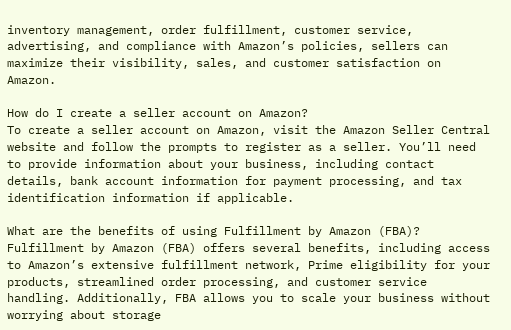inventory management, order fulfillment, customer service, advertising, and compliance with Amazon’s policies, sellers can maximize their visibility, sales, and customer satisfaction on Amazon.

How do I create a seller account on Amazon?
To create a seller account on Amazon, visit the Amazon Seller Central website and follow the prompts to register as a seller. You’ll need to provide information about your business, including contact details, bank account information for payment processing, and tax identification information if applicable.

What are the benefits of using Fulfillment by Amazon (FBA)?
Fulfillment by Amazon (FBA) offers several benefits, including access to Amazon’s extensive fulfillment network, Prime eligibility for your products, streamlined order processing, and customer service handling. Additionally, FBA allows you to scale your business without worrying about storage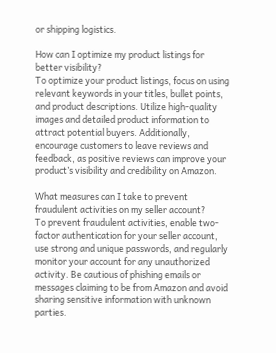or shipping logistics.

How can I optimize my product listings for better visibility?
To optimize your product listings, focus on using relevant keywords in your titles, bullet points, and product descriptions. Utilize high-quality images and detailed product information to attract potential buyers. Additionally, encourage customers to leave reviews and feedback, as positive reviews can improve your product’s visibility and credibility on Amazon.

What measures can I take to prevent fraudulent activities on my seller account?
To prevent fraudulent activities, enable two-factor authentication for your seller account, use strong and unique passwords, and regularly monitor your account for any unauthorized activity. Be cautious of phishing emails or messages claiming to be from Amazon and avoid sharing sensitive information with unknown parties.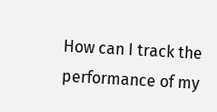How can I track the performance of my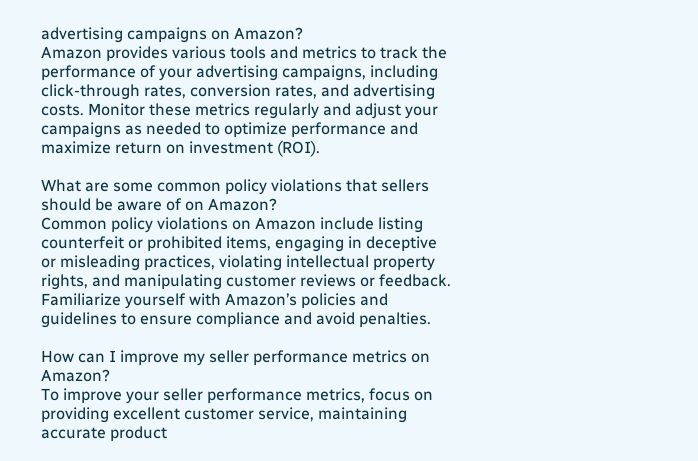advertising campaigns on Amazon?
Amazon provides various tools and metrics to track the performance of your advertising campaigns, including click-through rates, conversion rates, and advertising costs. Monitor these metrics regularly and adjust your campaigns as needed to optimize performance and maximize return on investment (ROI).

What are some common policy violations that sellers should be aware of on Amazon?
Common policy violations on Amazon include listing counterfeit or prohibited items, engaging in deceptive or misleading practices, violating intellectual property rights, and manipulating customer reviews or feedback. Familiarize yourself with Amazon’s policies and guidelines to ensure compliance and avoid penalties.

How can I improve my seller performance metrics on Amazon?
To improve your seller performance metrics, focus on providing excellent customer service, maintaining accurate product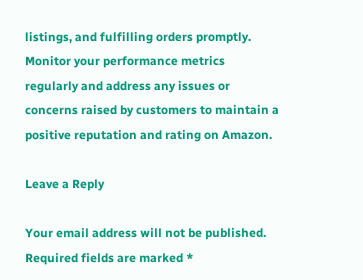listings, and fulfilling orders promptly. Monitor your performance metrics regularly and address any issues or concerns raised by customers to maintain a positive reputation and rating on Amazon.

Leave a Reply

Your email address will not be published. Required fields are marked *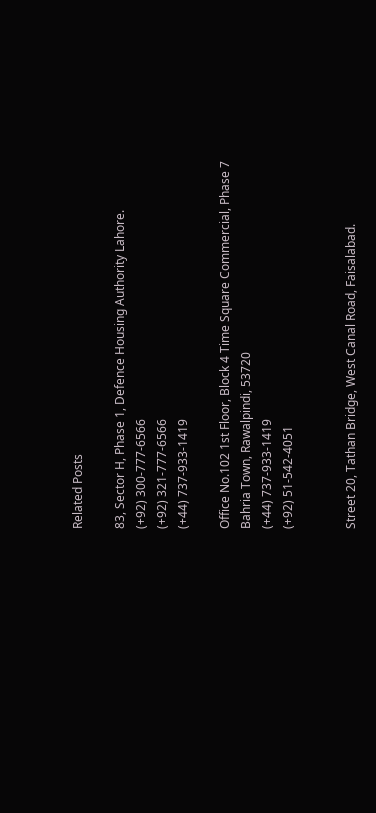Related Posts

83, Sector H, Phase 1, Defence Housing Authority Lahore.
(+92) 300-777-6566
(+92) 321-777-6566
(+44) 737-933-1419

Office No.102 1st Floor, Block 4 Time Square Commercial, Phase 7 Bahria Town, Rawalpindi, 53720
(+44) 737-933-1419
(+92) 51-542-4051


Street 20, Tathan Bridge, West Canal Road, Faisalabad.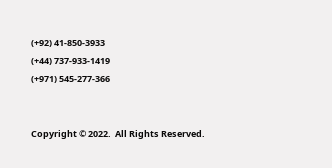(+92) 41-850-3933
(+44) 737-933-1419
(+971) 545-277-366


Copyright © 2022.  All Rights Reserved.